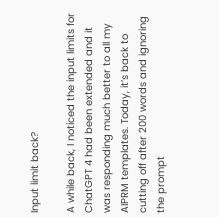Input limit back?

A while back, I noticed the input limits for ChatGPT 4 had been extended and it was responding much better to all my AIPRM templates. Today, it’s back to cutting off after 200 words and ignoring the prompt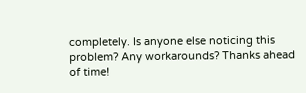completely. Is anyone else noticing this problem? Any workarounds? Thanks ahead of time!